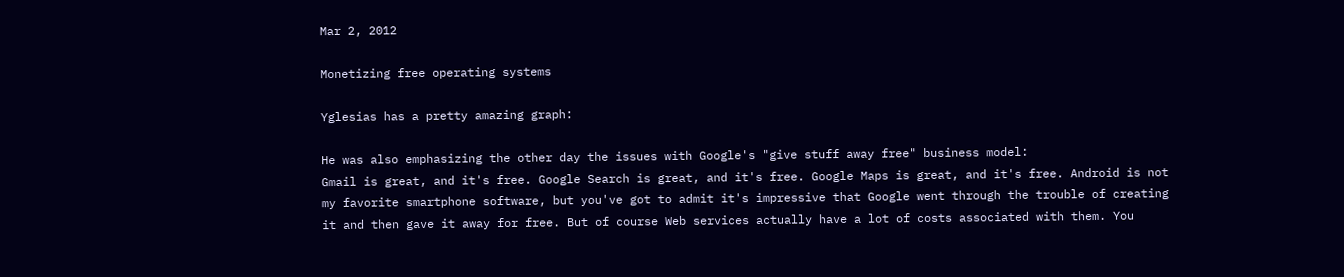Mar 2, 2012

Monetizing free operating systems

Yglesias has a pretty amazing graph:

He was also emphasizing the other day the issues with Google's "give stuff away free" business model:
Gmail is great, and it's free. Google Search is great, and it's free. Google Maps is great, and it's free. Android is not my favorite smartphone software, but you've got to admit it's impressive that Google went through the trouble of creating it and then gave it away for free. But of course Web services actually have a lot of costs associated with them. You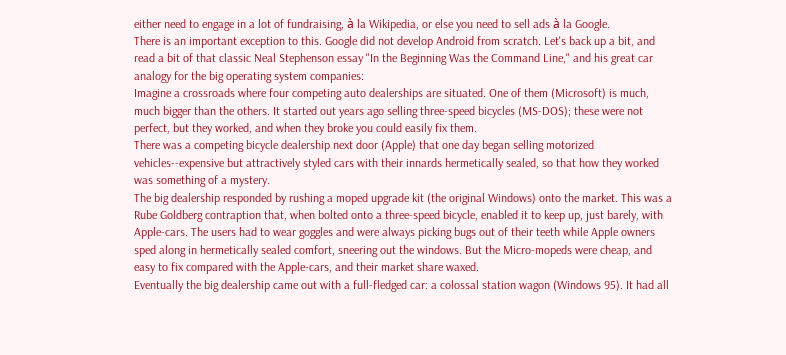either need to engage in a lot of fundraising, à la Wikipedia, or else you need to sell ads à la Google.
There is an important exception to this. Google did not develop Android from scratch. Let's back up a bit, and read a bit of that classic Neal Stephenson essay "In the Beginning Was the Command Line," and his great car analogy for the big operating system companies:
Imagine a crossroads where four competing auto dealerships are situated. One of them (Microsoft) is much, much bigger than the others. It started out years ago selling three-speed bicycles (MS-DOS); these were not perfect, but they worked, and when they broke you could easily fix them.
There was a competing bicycle dealership next door (Apple) that one day began selling motorized vehicles--expensive but attractively styled cars with their innards hermetically sealed, so that how they worked was something of a mystery.
The big dealership responded by rushing a moped upgrade kit (the original Windows) onto the market. This was a Rube Goldberg contraption that, when bolted onto a three-speed bicycle, enabled it to keep up, just barely, with Apple-cars. The users had to wear goggles and were always picking bugs out of their teeth while Apple owners sped along in hermetically sealed comfort, sneering out the windows. But the Micro-mopeds were cheap, and easy to fix compared with the Apple-cars, and their market share waxed.
Eventually the big dealership came out with a full-fledged car: a colossal station wagon (Windows 95). It had all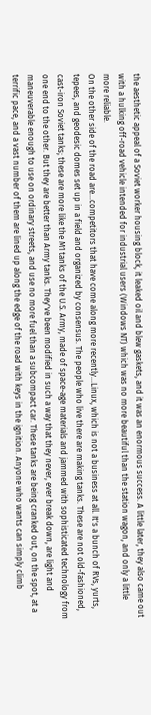the aesthetic appeal of a Soviet worker housing block, it leaked oil and blew gaskets, and it was an enormous success. A little later, they also came out with a hulking off-road vehicle intended for industrial users (Windows NT) which was no more beautiful than the station wagon, and only a little more reliable.
On the other side of the road are...competitors that have come along more recently...Linux, which is not a business at all. It's a bunch of RVs, yurts, tepees, and geodesic domes set up in a field and organized by consensus. The people who live there are making tanks. These are not old-fashioned, cast-iron Soviet tanks; these are more like the M1 tanks of the U.S. Army, made of space-age materials and jammed with sophisticated technology from one end to the other. But they are better than Army tanks. They've been modified in such a way that they never, ever break down, are light and maneuverable enough to use on ordinary streets, and use no more fuel than a subcompact car. These tanks are being cranked out, on the spot, at a terrific pace, and a vast number of them are lined up along the edge of the road with keys in the ignition. Anyone who wants can simply climb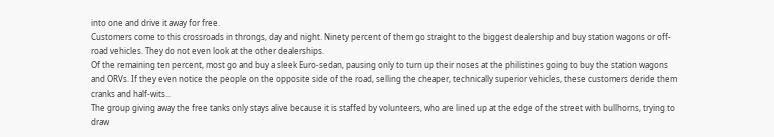into one and drive it away for free.
Customers come to this crossroads in throngs, day and night. Ninety percent of them go straight to the biggest dealership and buy station wagons or off-road vehicles. They do not even look at the other dealerships.
Of the remaining ten percent, most go and buy a sleek Euro-sedan, pausing only to turn up their noses at the philistines going to buy the station wagons and ORVs. If they even notice the people on the opposite side of the road, selling the cheaper, technically superior vehicles, these customers deride them cranks and half-wits...
The group giving away the free tanks only stays alive because it is staffed by volunteers, who are lined up at the edge of the street with bullhorns, trying to draw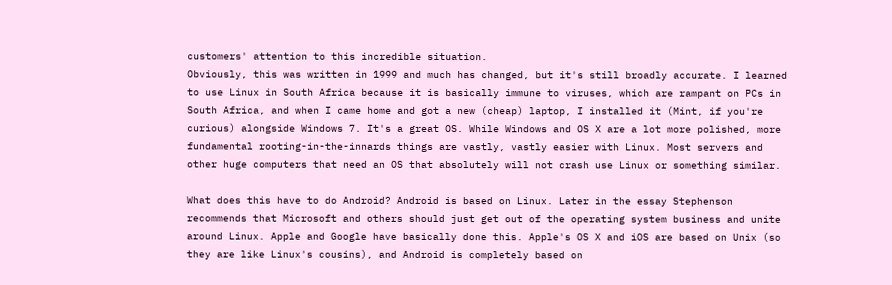customers' attention to this incredible situation.
Obviously, this was written in 1999 and much has changed, but it's still broadly accurate. I learned to use Linux in South Africa because it is basically immune to viruses, which are rampant on PCs in South Africa, and when I came home and got a new (cheap) laptop, I installed it (Mint, if you're curious) alongside Windows 7. It's a great OS. While Windows and OS X are a lot more polished, more fundamental rooting-in-the-innards things are vastly, vastly easier with Linux. Most servers and other huge computers that need an OS that absolutely will not crash use Linux or something similar.

What does this have to do Android? Android is based on Linux. Later in the essay Stephenson recommends that Microsoft and others should just get out of the operating system business and unite around Linux. Apple and Google have basically done this. Apple's OS X and iOS are based on Unix (so they are like Linux's cousins), and Android is completely based on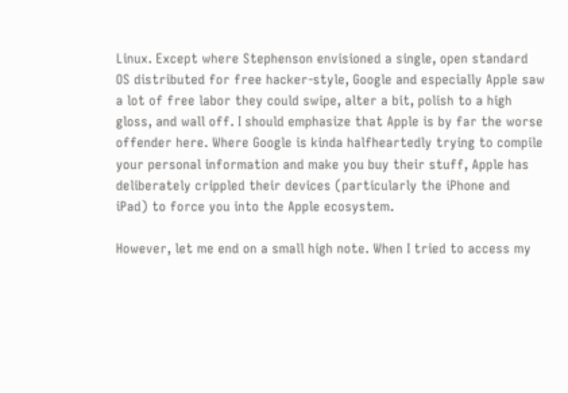Linux. Except where Stephenson envisioned a single, open standard OS distributed for free hacker-style, Google and especially Apple saw a lot of free labor they could swipe, alter a bit, polish to a high gloss, and wall off. I should emphasize that Apple is by far the worse offender here. Where Google is kinda halfheartedly trying to compile your personal information and make you buy their stuff, Apple has deliberately crippled their devices (particularly the iPhone and iPad) to force you into the Apple ecosystem.

However, let me end on a small high note. When I tried to access my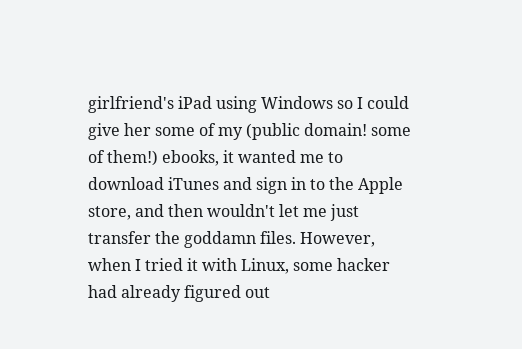girlfriend's iPad using Windows so I could give her some of my (public domain! some of them!) ebooks, it wanted me to download iTunes and sign in to the Apple store, and then wouldn't let me just transfer the goddamn files. However, when I tried it with Linux, some hacker had already figured out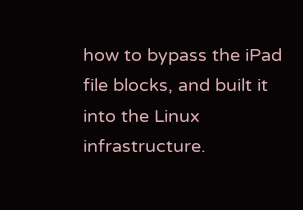how to bypass the iPad file blocks, and built it into the Linux infrastructure.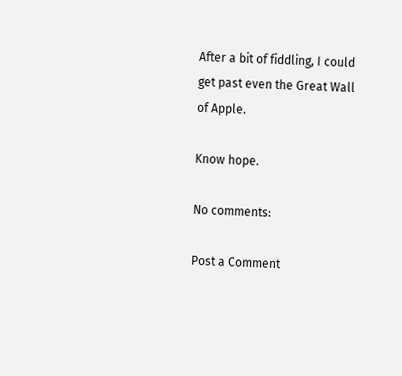After a bit of fiddling, I could get past even the Great Wall of Apple.

Know hope.

No comments:

Post a Comment